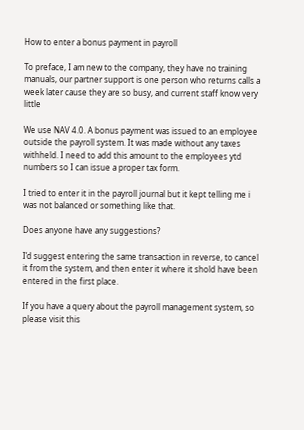How to enter a bonus payment in payroll

To preface, I am new to the company, they have no training manuals, our partner support is one person who returns calls a week later cause they are so busy, and current staff know very little

We use NAV 4.0. A bonus payment was issued to an employee outside the payroll system. It was made without any taxes withheld. I need to add this amount to the employees ytd numbers so I can issue a proper tax form.

I tried to enter it in the payroll journal but it kept telling me i was not balanced or something like that.

Does anyone have any suggestions?

I’d suggest entering the same transaction in reverse, to cancel it from the system, and then enter it where it shold have been entered in the first place.

If you have a query about the payroll management system, so please visit this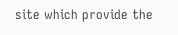site which provide the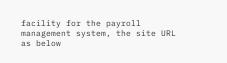facility for the payroll management system, the site URL as below